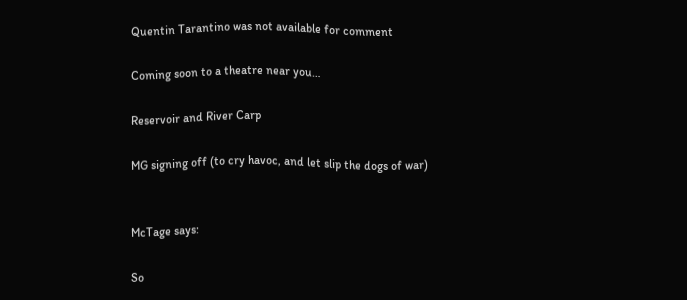Quentin Tarantino was not available for comment

Coming soon to a theatre near you…

Reservoir and River Carp

MG signing off (to cry havoc, and let slip the dogs of war)


McTage says:

So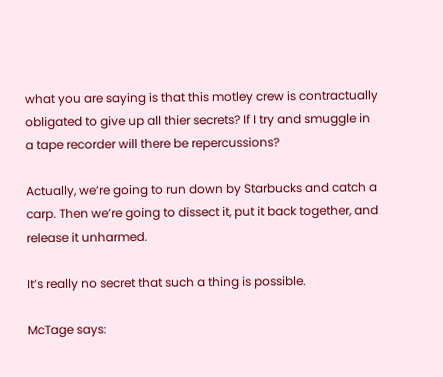what you are saying is that this motley crew is contractually obligated to give up all thier secrets? If I try and smuggle in a tape recorder will there be repercussions?

Actually, we’re going to run down by Starbucks and catch a carp. Then we’re going to dissect it, put it back together, and release it unharmed.

It’s really no secret that such a thing is possible.

McTage says: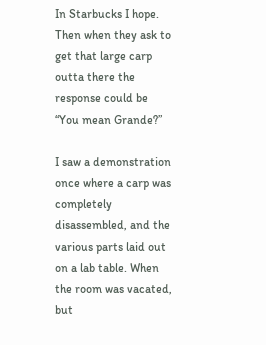In Starbucks I hope. Then when they ask to get that large carp outta there the response could be “You mean Grande?”

I saw a demonstration once where a carp was completely disassembled, and the various parts laid out on a lab table. When the room was vacated, but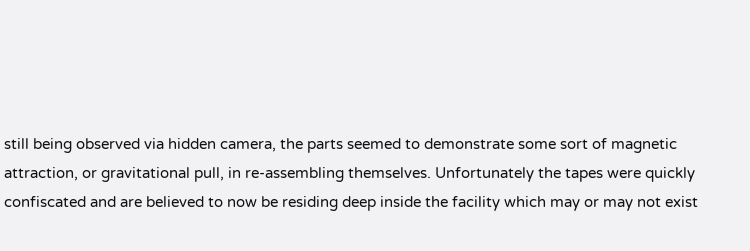still being observed via hidden camera, the parts seemed to demonstrate some sort of magnetic attraction, or gravitational pull, in re-assembling themselves. Unfortunately the tapes were quickly confiscated and are believed to now be residing deep inside the facility which may or may not exist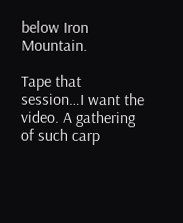below Iron Mountain.

Tape that session…I want the video. A gathering of such carp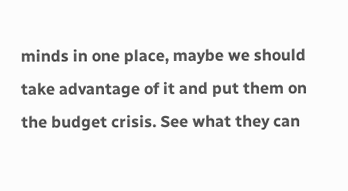minds in one place, maybe we should take advantage of it and put them on the budget crisis. See what they can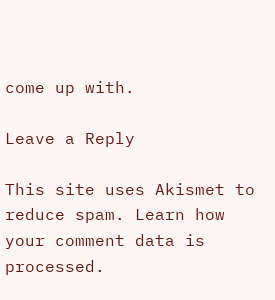come up with.

Leave a Reply

This site uses Akismet to reduce spam. Learn how your comment data is processed.